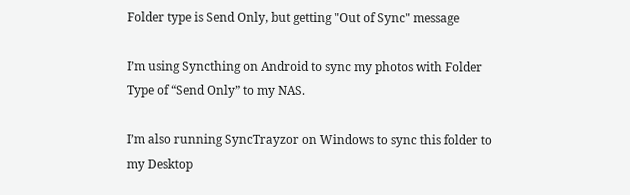Folder type is Send Only, but getting "Out of Sync" message

I’m using Syncthing on Android to sync my photos with Folder Type of “Send Only” to my NAS.

I’m also running SyncTrayzor on Windows to sync this folder to my Desktop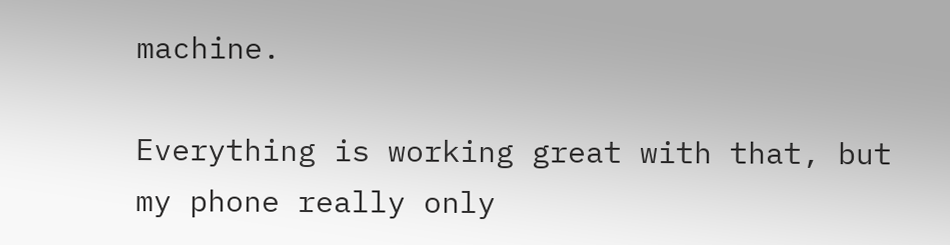machine.

Everything is working great with that, but my phone really only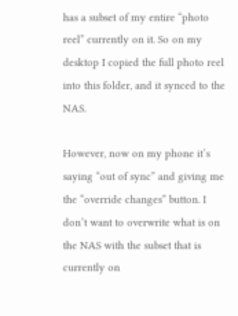has a subset of my entire “photo reel” currently on it. So on my desktop I copied the full photo reel into this folder, and it synced to the NAS.

However, now on my phone it’s saying “out of sync” and giving me the “override changes” button. I don’t want to overwrite what is on the NAS with the subset that is currently on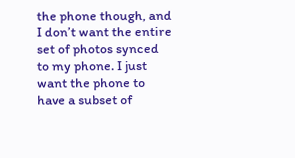the phone though, and I don’t want the entire set of photos synced to my phone. I just want the phone to have a subset of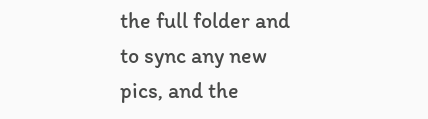the full folder and to sync any new pics, and the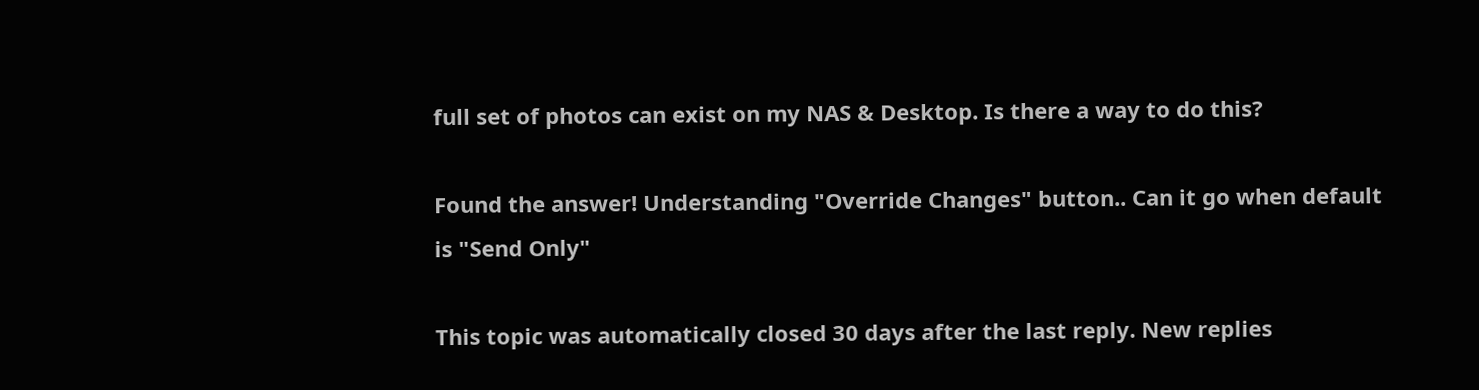full set of photos can exist on my NAS & Desktop. Is there a way to do this?

Found the answer! Understanding "Override Changes" button.. Can it go when default is "Send Only"

This topic was automatically closed 30 days after the last reply. New replies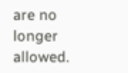are no longer allowed.